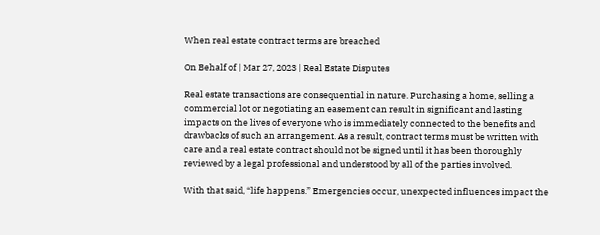When real estate contract terms are breached

On Behalf of | Mar 27, 2023 | Real Estate Disputes

Real estate transactions are consequential in nature. Purchasing a home, selling a commercial lot or negotiating an easement can result in significant and lasting impacts on the lives of everyone who is immediately connected to the benefits and drawbacks of such an arrangement. As a result, contract terms must be written with care and a real estate contract should not be signed until it has been thoroughly reviewed by a legal professional and understood by all of the parties involved.

With that said, “life happens.” Emergencies occur, unexpected influences impact the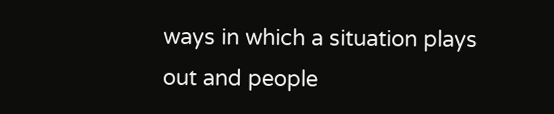ways in which a situation plays out and people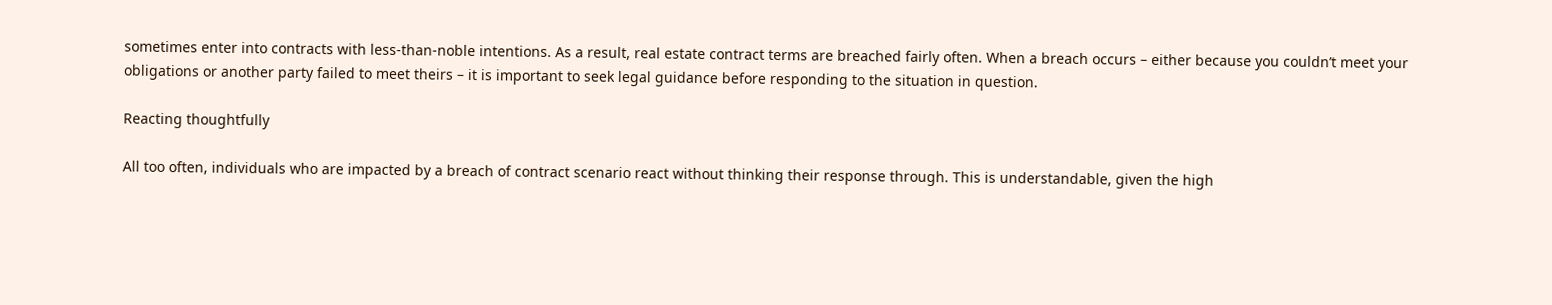sometimes enter into contracts with less-than-noble intentions. As a result, real estate contract terms are breached fairly often. When a breach occurs – either because you couldn’t meet your obligations or another party failed to meet theirs – it is important to seek legal guidance before responding to the situation in question.

Reacting thoughtfully

All too often, individuals who are impacted by a breach of contract scenario react without thinking their response through. This is understandable, given the high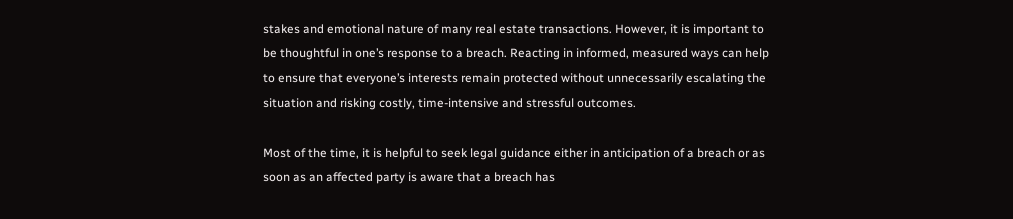stakes and emotional nature of many real estate transactions. However, it is important to be thoughtful in one’s response to a breach. Reacting in informed, measured ways can help to ensure that everyone’s interests remain protected without unnecessarily escalating the situation and risking costly, time-intensive and stressful outcomes.

Most of the time, it is helpful to seek legal guidance either in anticipation of a breach or as soon as an affected party is aware that a breach has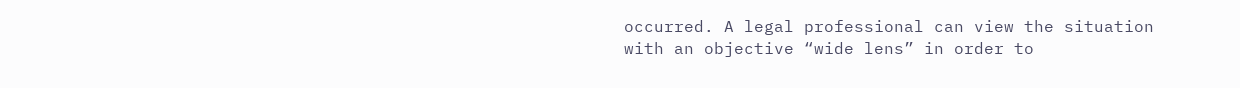occurred. A legal professional can view the situation with an objective “wide lens” in order to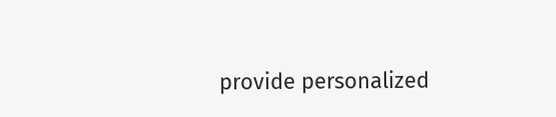provide personalized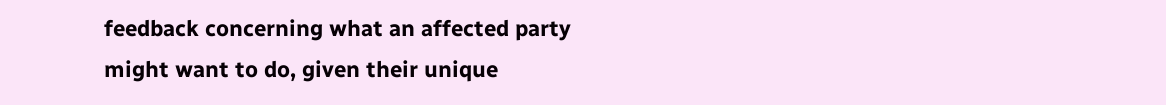feedback concerning what an affected party might want to do, given their unique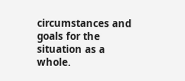circumstances and goals for the situation as a whole.